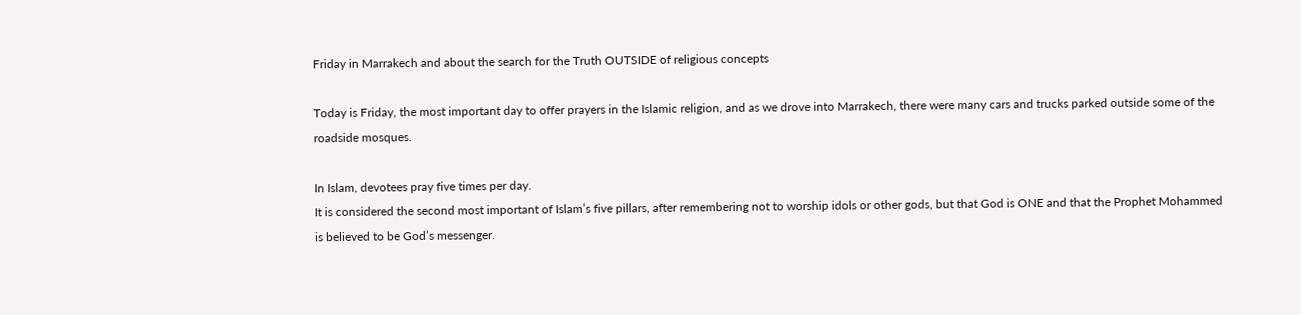Friday in Marrakech and about the search for the Truth OUTSIDE of religious concepts

Today is Friday, the most important day to offer prayers in the Islamic religion, and as we drove into Marrakech, there were many cars and trucks parked outside some of the roadside mosques.

In Islam, devotees pray five times per day.
It is considered the second most important of Islam’s five pillars, after remembering not to worship idols or other gods, but that God is ONE and that the Prophet Mohammed is believed to be God’s messenger.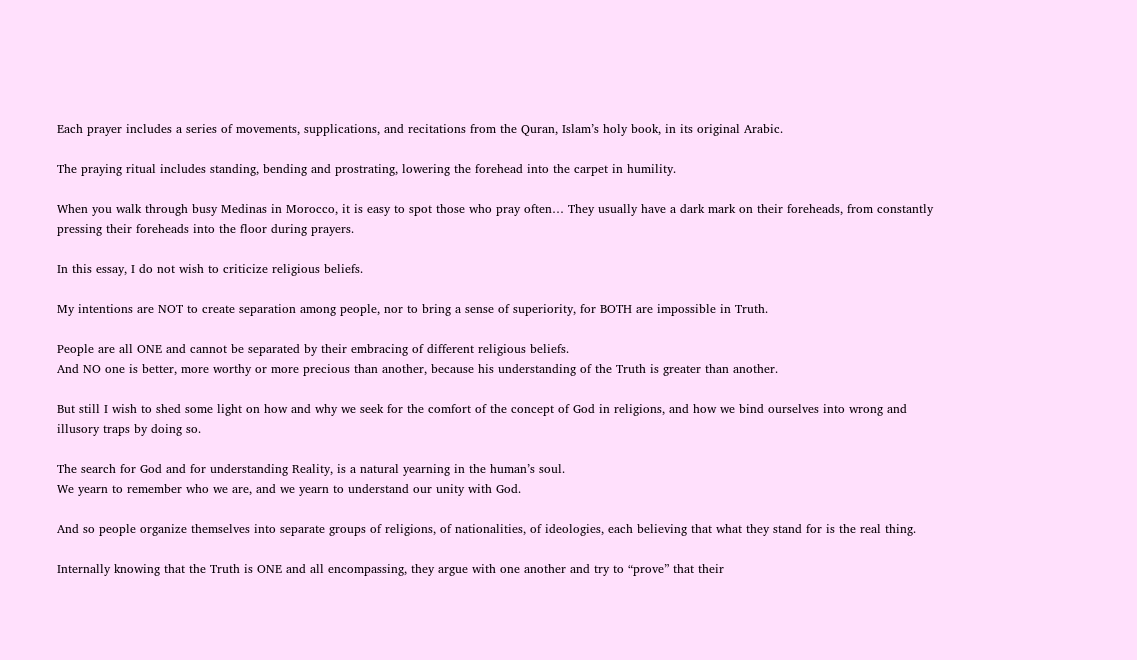Each prayer includes a series of movements, supplications, and recitations from the Quran, Islam’s holy book, in its original Arabic.

The praying ritual includes standing, bending and prostrating, lowering the forehead into the carpet in humility.

When you walk through busy Medinas in Morocco, it is easy to spot those who pray often… They usually have a dark mark on their foreheads, from constantly pressing their foreheads into the floor during prayers.

In this essay, I do not wish to criticize religious beliefs.

My intentions are NOT to create separation among people, nor to bring a sense of superiority, for BOTH are impossible in Truth.

People are all ONE and cannot be separated by their embracing of different religious beliefs.
And NO one is better, more worthy or more precious than another, because his understanding of the Truth is greater than another.

But still I wish to shed some light on how and why we seek for the comfort of the concept of God in religions, and how we bind ourselves into wrong and illusory traps by doing so.

The search for God and for understanding Reality, is a natural yearning in the human’s soul.
We yearn to remember who we are, and we yearn to understand our unity with God.

And so people organize themselves into separate groups of religions, of nationalities, of ideologies, each believing that what they stand for is the real thing.

Internally knowing that the Truth is ONE and all encompassing, they argue with one another and try to “prove” that their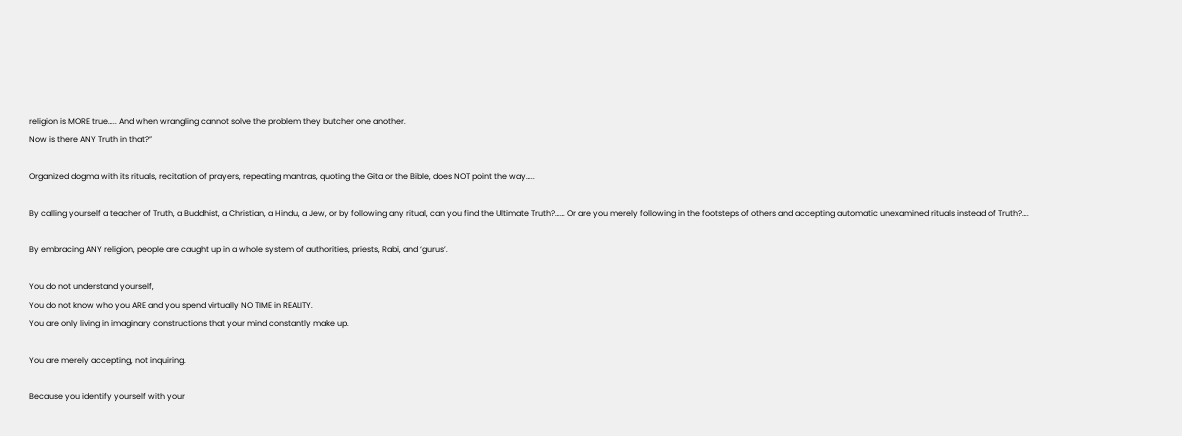religion is MORE true….. And when wrangling cannot solve the problem they butcher one another.
Now is there ANY Truth in that?”

Organized dogma with its rituals, recitation of prayers, repeating mantras, quoting the Gita or the Bible, does NOT point the way…..

By calling yourself a teacher of Truth, a Buddhist, a Christian, a Hindu, a Jew, or by following any ritual, can you find the Ultimate Truth?…… Or are you merely following in the footsteps of others and accepting automatic unexamined rituals instead of Truth?….

By embracing ANY religion, people are caught up in a whole system of authorities, priests, Rabi, and ‘gurus’.

You do not understand yourself,
You do not know who you ARE and you spend virtually NO TIME in REALITY.
You are only living in imaginary constructions that your mind constantly make up.

You are merely accepting, not inquiring.

Because you identify yourself with your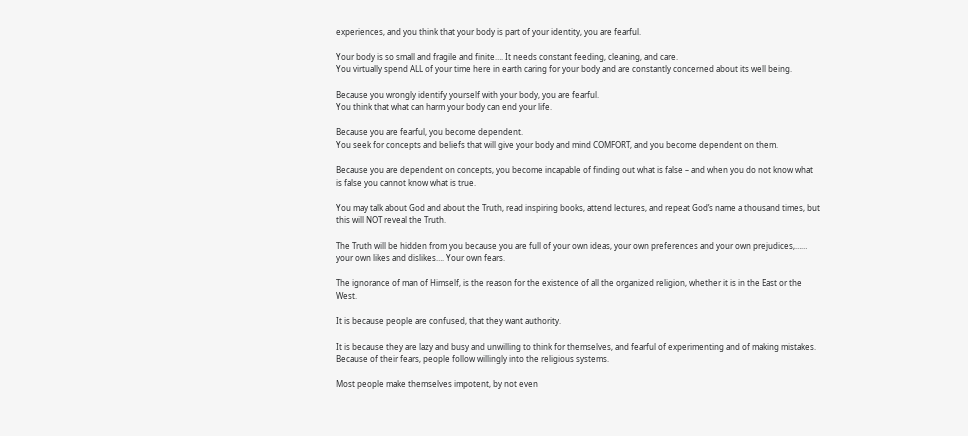experiences, and you think that your body is part of your identity, you are fearful.

Your body is so small and fragile and finite…. It needs constant feeding, cleaning, and care.
You virtually spend ALL of your time here in earth caring for your body and are constantly concerned about its well being.

Because you wrongly identify yourself with your body, you are fearful.
You think that what can harm your body can end your life.

Because you are fearful, you become dependent.
You seek for concepts and beliefs that will give your body and mind COMFORT, and you become dependent on them.

Because you are dependent on concepts, you become incapable of finding out what is false – and when you do not know what is false you cannot know what is true.

You may talk about God and about the Truth, read inspiring books, attend lectures, and repeat God’s name a thousand times, but this will NOT reveal the Truth.

The Truth will be hidden from you because you are full of your own ideas, your own preferences and your own prejudices,…… your own likes and dislikes…. Your own fears.

The ignorance of man of Himself, is the reason for the existence of all the organized religion, whether it is in the East or the West.

It is because people are confused, that they want authority.

It is because they are lazy and busy and unwilling to think for themselves, and fearful of experimenting and of making mistakes.
Because of their fears, people follow willingly into the religious systems.

Most people make themselves impotent, by not even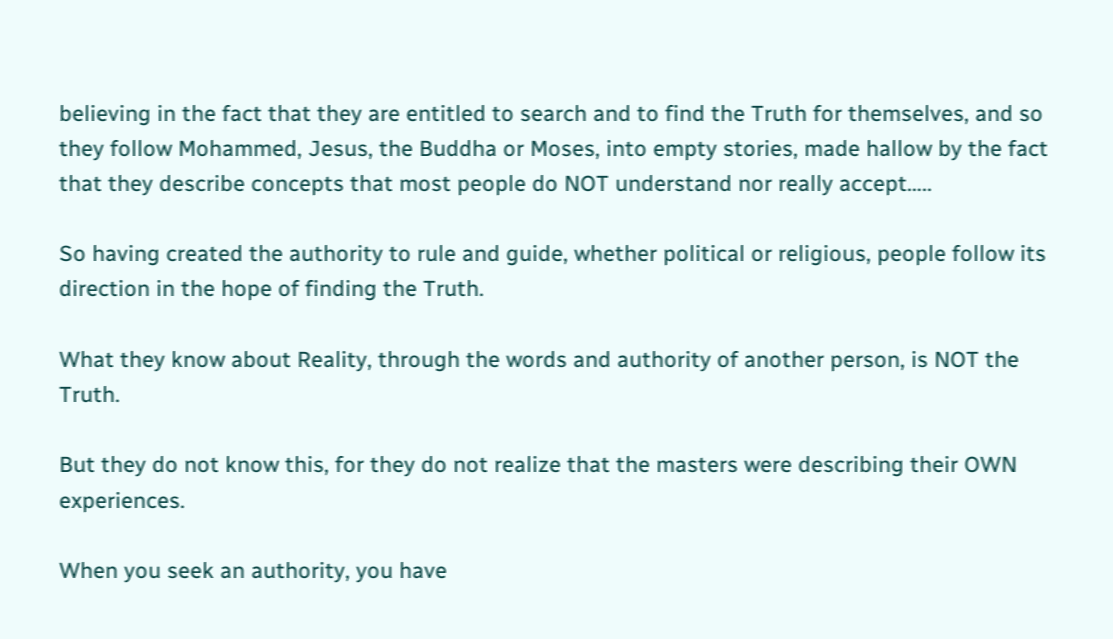believing in the fact that they are entitled to search and to find the Truth for themselves, and so they follow Mohammed, Jesus, the Buddha or Moses, into empty stories, made hallow by the fact that they describe concepts that most people do NOT understand nor really accept…..

So having created the authority to rule and guide, whether political or religious, people follow its direction in the hope of finding the Truth.

What they know about Reality, through the words and authority of another person, is NOT the Truth.

But they do not know this, for they do not realize that the masters were describing their OWN experiences.

When you seek an authority, you have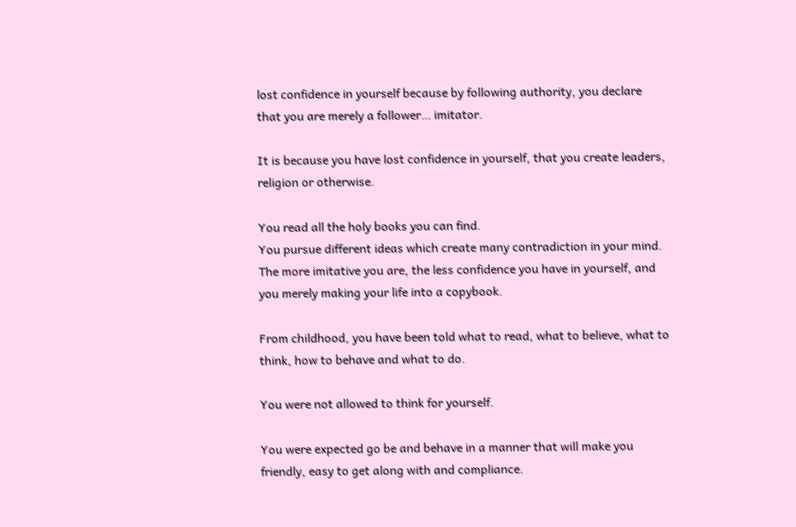lost confidence in yourself because by following authority, you declare that you are merely a follower… imitator.

It is because you have lost confidence in yourself, that you create leaders, religion or otherwise.

You read all the holy books you can find.
You pursue different ideas which create many contradiction in your mind.
The more imitative you are, the less confidence you have in yourself, and you merely making your life into a copybook.

From childhood, you have been told what to read, what to believe, what to think, how to behave and what to do.

You were not allowed to think for yourself.

You were expected go be and behave in a manner that will make you friendly, easy to get along with and compliance.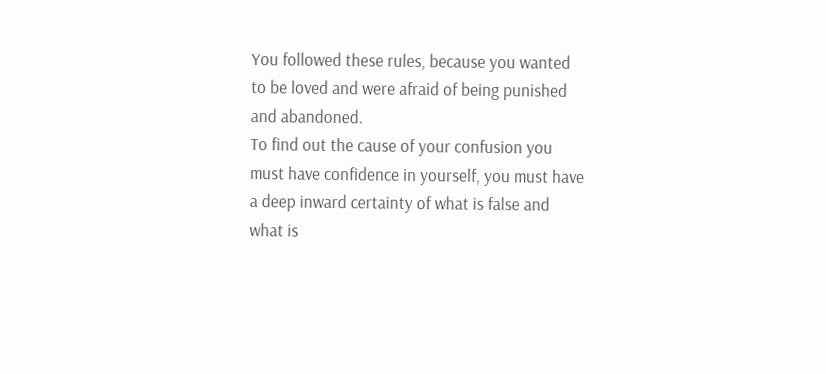You followed these rules, because you wanted to be loved and were afraid of being punished and abandoned.
To find out the cause of your confusion you must have confidence in yourself, you must have a deep inward certainty of what is false and what is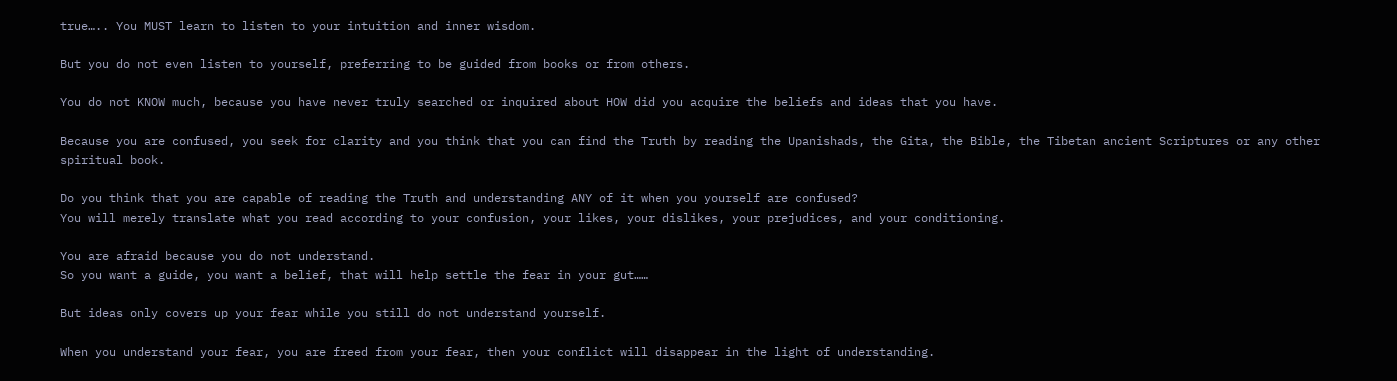true….. You MUST learn to listen to your intuition and inner wisdom.

But you do not even listen to yourself, preferring to be guided from books or from others.

You do not KNOW much, because you have never truly searched or inquired about HOW did you acquire the beliefs and ideas that you have.

Because you are confused, you seek for clarity and you think that you can find the Truth by reading the Upanishads, the Gita, the Bible, the Tibetan ancient Scriptures or any other spiritual book.

Do you think that you are capable of reading the Truth and understanding ANY of it when you yourself are confused?
You will merely translate what you read according to your confusion, your likes, your dislikes, your prejudices, and your conditioning.

You are afraid because you do not understand.
So you want a guide, you want a belief, that will help settle the fear in your gut……

But ideas only covers up your fear while you still do not understand yourself.

When you understand your fear, you are freed from your fear, then your conflict will disappear in the light of understanding.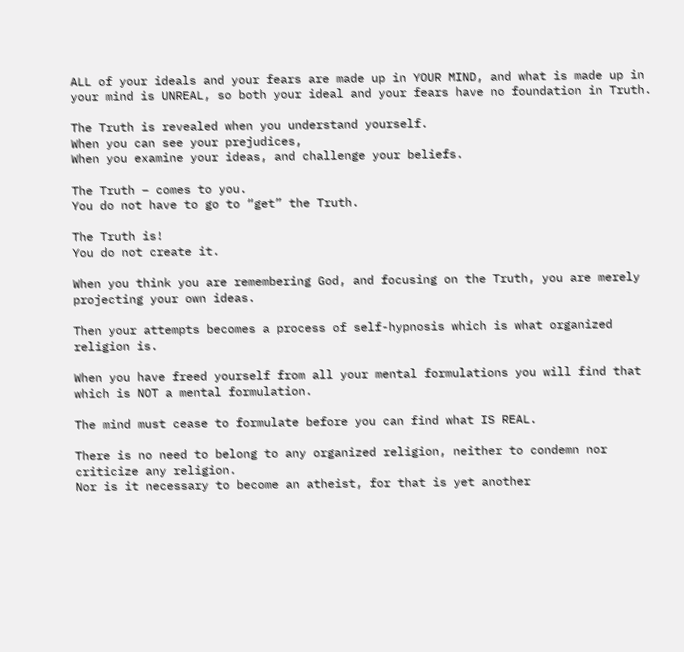ALL of your ideals and your fears are made up in YOUR MIND, and what is made up in your mind is UNREAL, so both your ideal and your fears have no foundation in Truth.

The Truth is revealed when you understand yourself.
When you can see your prejudices,
When you examine your ideas, and challenge your beliefs.

The Truth – comes to you.
You do not have to go to “get” the Truth.

The Truth is!
You do not create it.

When you think you are remembering God, and focusing on the Truth, you are merely projecting your own ideas.

Then your attempts becomes a process of self-hypnosis which is what organized religion is.

When you have freed yourself from all your mental formulations you will find that which is NOT a mental formulation.

The mind must cease to formulate before you can find what IS REAL.

There is no need to belong to any organized religion, neither to condemn nor criticize any religion.
Nor is it necessary to become an atheist, for that is yet another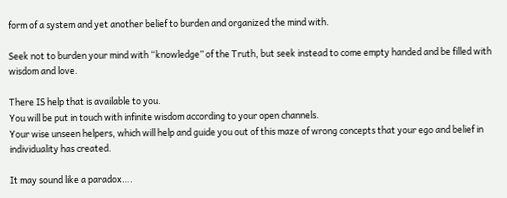form of a system and yet another belief to burden and organized the mind with.

Seek not to burden your mind with “knowledge” of the Truth, but seek instead to come empty handed and be filled with wisdom and love.

There IS help that is available to you.
You will be put in touch with infinite wisdom according to your open channels.
Your wise unseen helpers, which will help and guide you out of this maze of wrong concepts that your ego and belief in individuality has created.

It may sound like a paradox….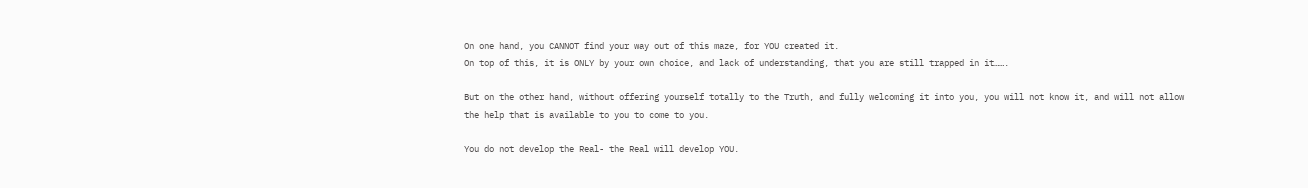On one hand, you CANNOT find your way out of this maze, for YOU created it.
On top of this, it is ONLY by your own choice, and lack of understanding, that you are still trapped in it…….

But on the other hand, without offering yourself totally to the Truth, and fully welcoming it into you, you will not know it, and will not allow the help that is available to you to come to you.

You do not develop the Real- the Real will develop YOU.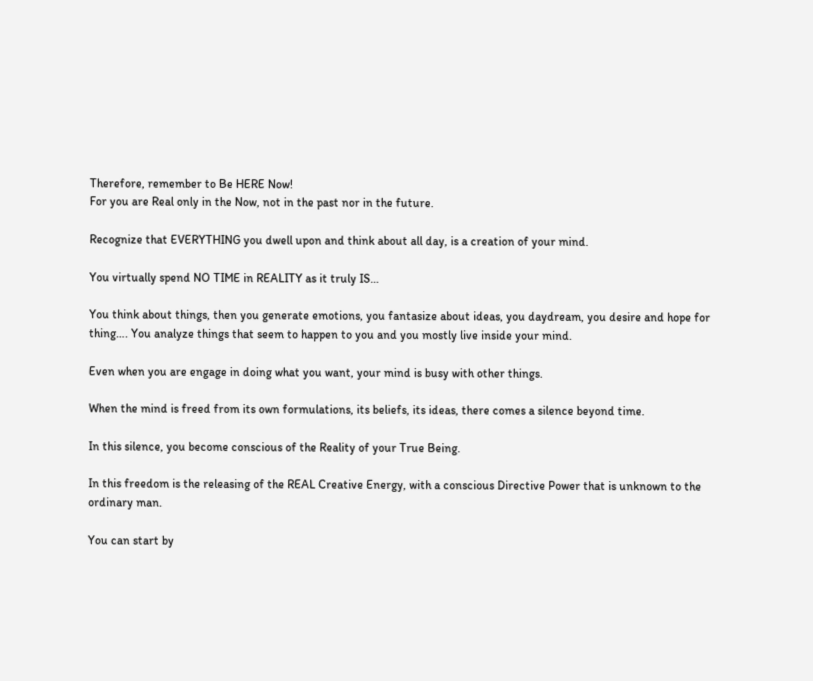Therefore, remember to Be HERE Now!
For you are Real only in the Now, not in the past nor in the future.

Recognize that EVERYTHING you dwell upon and think about all day, is a creation of your mind.

You virtually spend NO TIME in REALITY as it truly IS…

You think about things, then you generate emotions, you fantasize about ideas, you daydream, you desire and hope for thing…. You analyze things that seem to happen to you and you mostly live inside your mind.

Even when you are engage in doing what you want, your mind is busy with other things.

When the mind is freed from its own formulations, its beliefs, its ideas, there comes a silence beyond time.

In this silence, you become conscious of the Reality of your True Being.

In this freedom is the releasing of the REAL Creative Energy, with a conscious Directive Power that is unknown to the ordinary man.

You can start by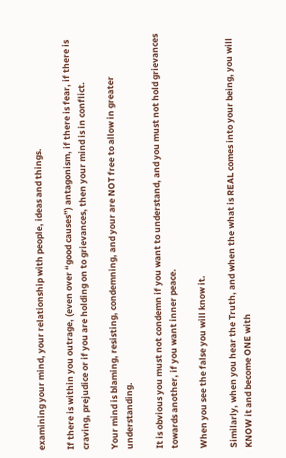examining your mind, your relationship with people, ideas and things.

If there is within you outrage, (even over “good causes”) antagonism, if there is fear, if there is craving, prejudice or if you are holding on to grievances, then your mind is in conflict.

Your mind is blaming, resisting, condemning, and your are NOT free to allow in greater understanding.

It is obvious you must not condemn if you want to understand, and you must not hold grievances towards another, if you want inner peace.

When you see the false you will know it.

Similarly, when you hear the Truth, and when the what is REAL comes into your being, you will KNOW it and become ONE with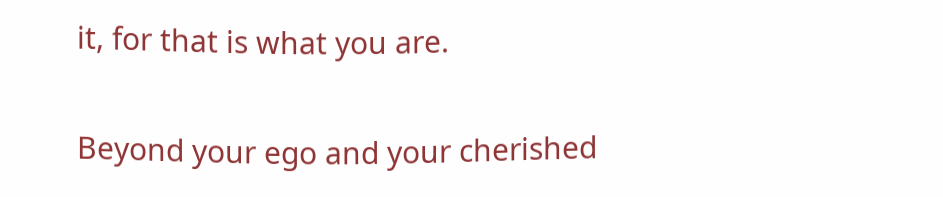it, for that is what you are.

Beyond your ego and your cherished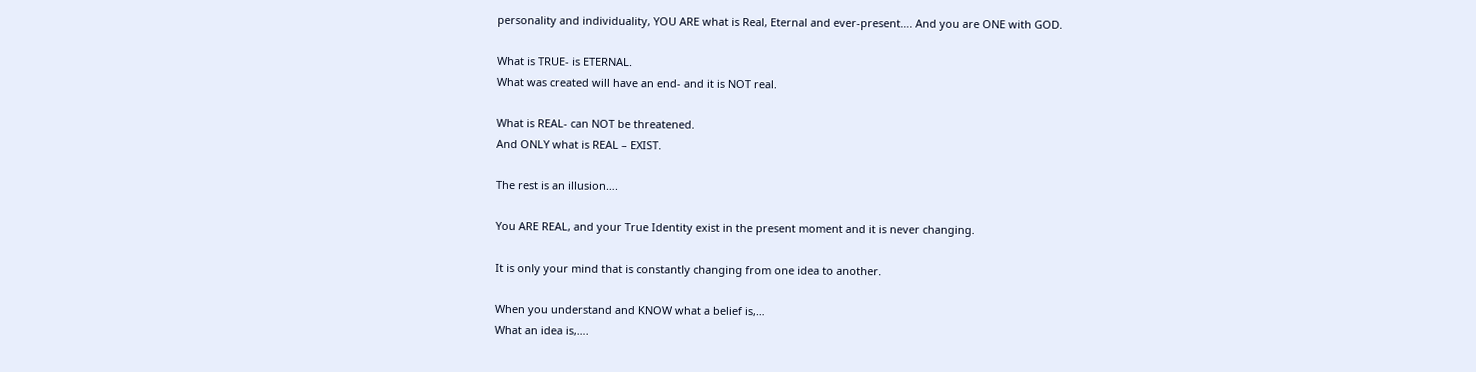personality and individuality, YOU ARE what is Real, Eternal and ever-present…. And you are ONE with GOD.

What is TRUE- is ETERNAL.
What was created will have an end- and it is NOT real.

What is REAL- can NOT be threatened.
And ONLY what is REAL – EXIST.

The rest is an illusion….

You ARE REAL, and your True Identity exist in the present moment and it is never changing.

It is only your mind that is constantly changing from one idea to another.

When you understand and KNOW what a belief is,…
What an idea is,….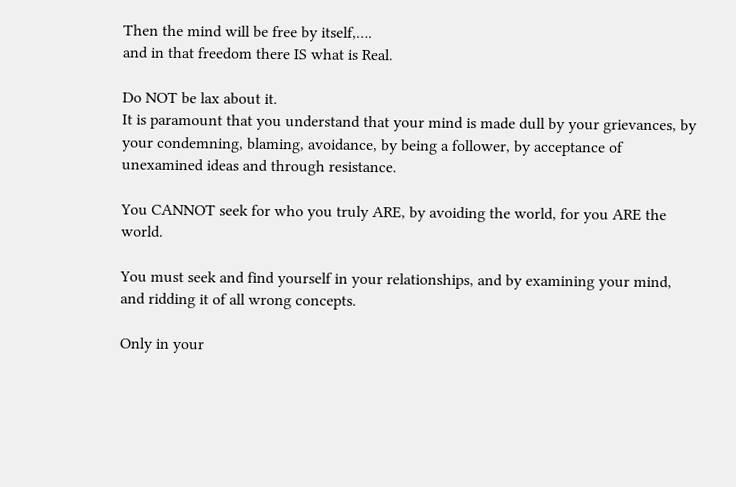Then the mind will be free by itself,….
and in that freedom there IS what is Real.

Do NOT be lax about it.
It is paramount that you understand that your mind is made dull by your grievances, by your condemning, blaming, avoidance, by being a follower, by acceptance of unexamined ideas and through resistance.

You CANNOT seek for who you truly ARE, by avoiding the world, for you ARE the world.

You must seek and find yourself in your relationships, and by examining your mind, and ridding it of all wrong concepts.

Only in your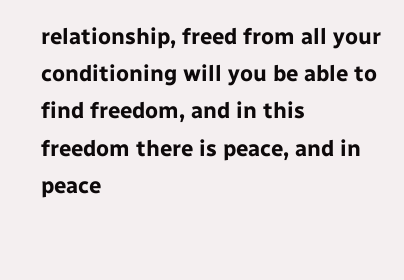relationship, freed from all your conditioning will you be able to find freedom, and in this freedom there is peace, and in peace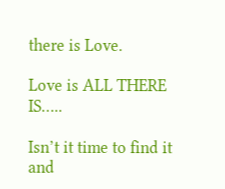there is Love.

Love is ALL THERE IS…..

Isn’t it time to find it and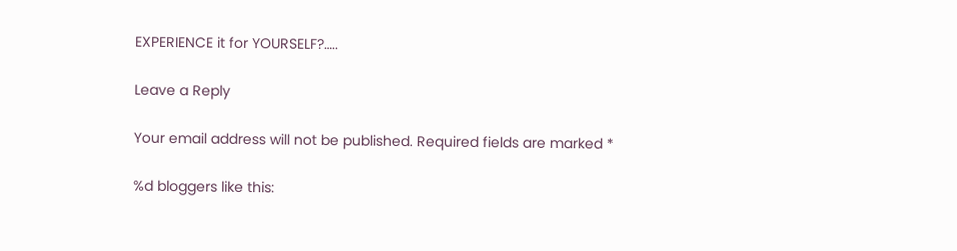EXPERIENCE it for YOURSELF?…..

Leave a Reply

Your email address will not be published. Required fields are marked *

%d bloggers like this: